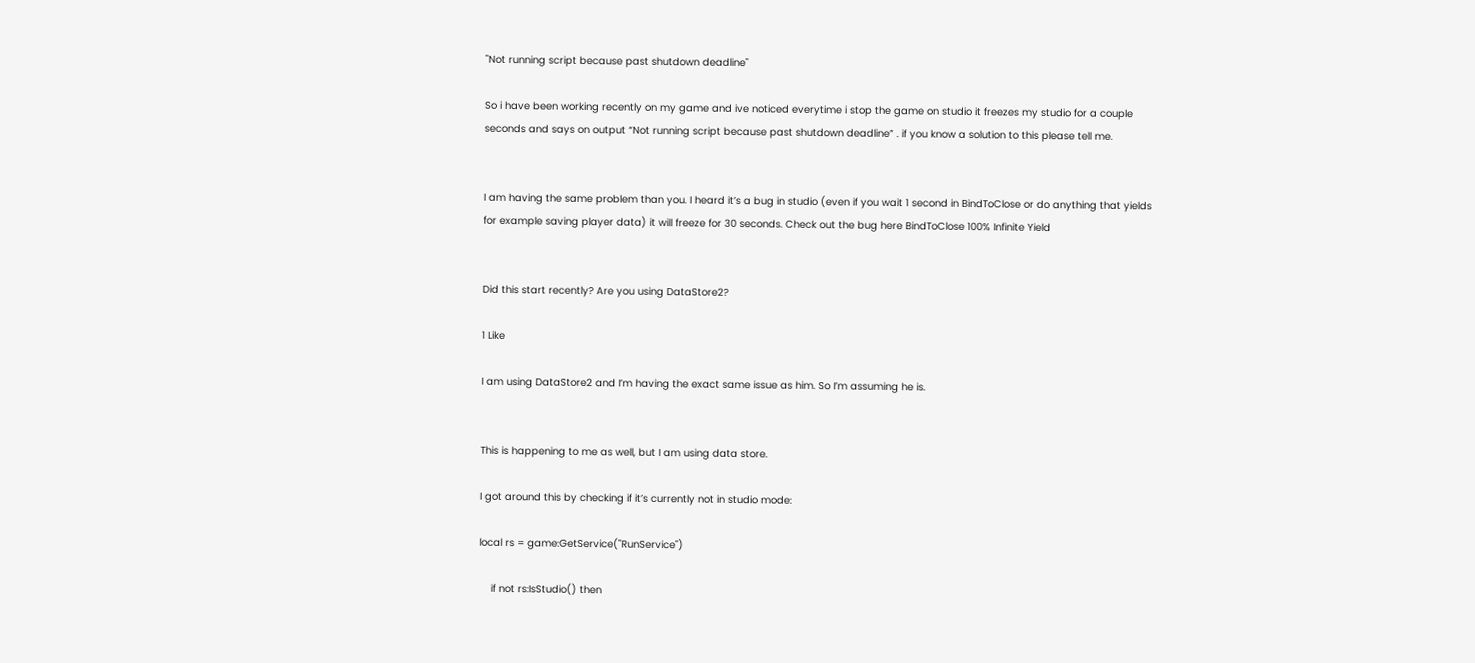"Not running script because past shutdown deadline"

So i have been working recently on my game and ive noticed everytime i stop the game on studio it freezes my studio for a couple seconds and says on output “Not running script because past shutdown deadline” . if you know a solution to this please tell me.


I am having the same problem than you. I heard it’s a bug in studio (even if you wait 1 second in BindToClose or do anything that yields for example saving player data) it will freeze for 30 seconds. Check out the bug here BindToClose 100% Infinite Yield


Did this start recently? Are you using DataStore2?

1 Like

I am using DataStore2 and I’m having the exact same issue as him. So I’m assuming he is.


This is happening to me as well, but I am using data store.

I got around this by checking if it’s currently not in studio mode:

local rs = game:GetService("RunService")

    if not rs:IsStudio() then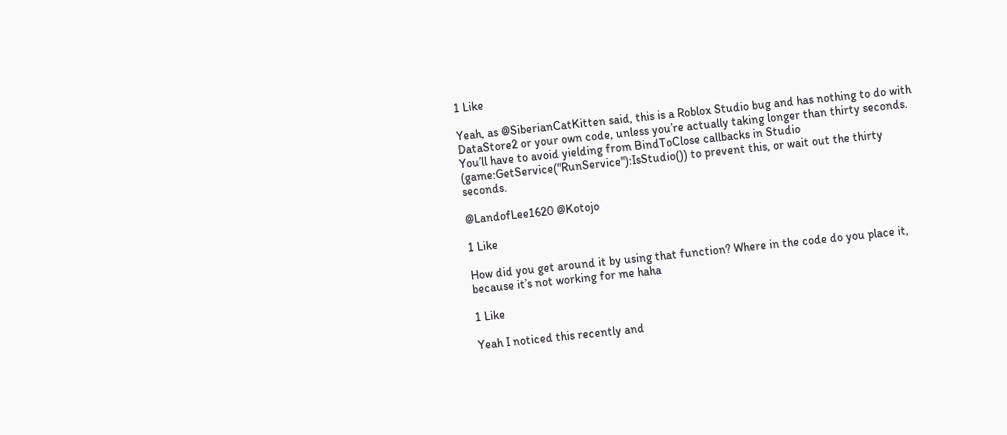1 Like

Yeah, as @SiberianCatKitten said, this is a Roblox Studio bug and has nothing to do with DataStore2 or your own code, unless you’re actually taking longer than thirty seconds. You’ll have to avoid yielding from BindToClose callbacks in Studio (game:GetService("RunService"):IsStudio()) to prevent this, or wait out the thirty seconds.

@LandofLee1620 @Kotojo

1 Like

How did you get around it by using that function? Where in the code do you place it, because it’s not working for me haha

1 Like

Yeah I noticed this recently and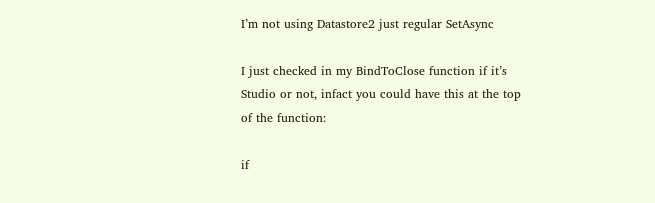I’m not using Datastore2 just regular SetAsync

I just checked in my BindToClose function if it’s Studio or not, infact you could have this at the top of the function:

if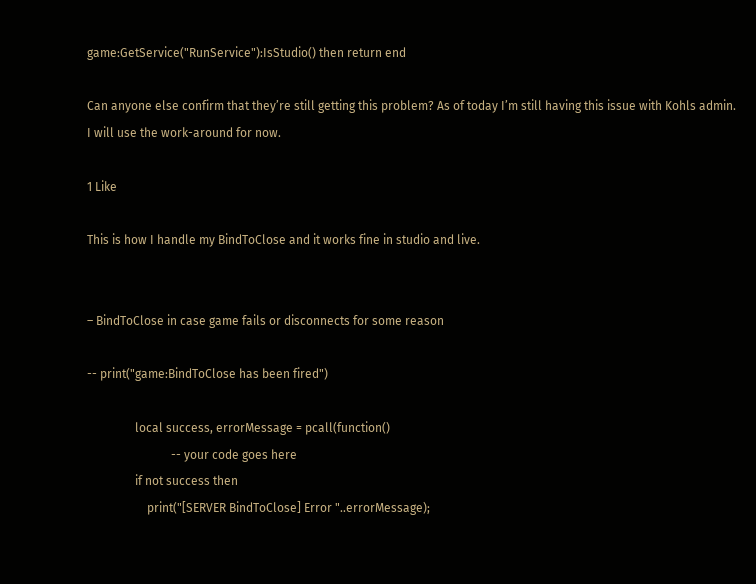game:GetService("RunService"):IsStudio() then return end

Can anyone else confirm that they’re still getting this problem? As of today I’m still having this issue with Kohls admin. I will use the work-around for now.

1 Like

This is how I handle my BindToClose and it works fine in studio and live.


– BindToClose in case game fails or disconnects for some reason

-- print("game:BindToClose has been fired")

                local success, errorMessage = pcall(function()
                            -- your code goes here
                if not success then
                    print("[SERVER BindToClose] Error "..errorMessage);